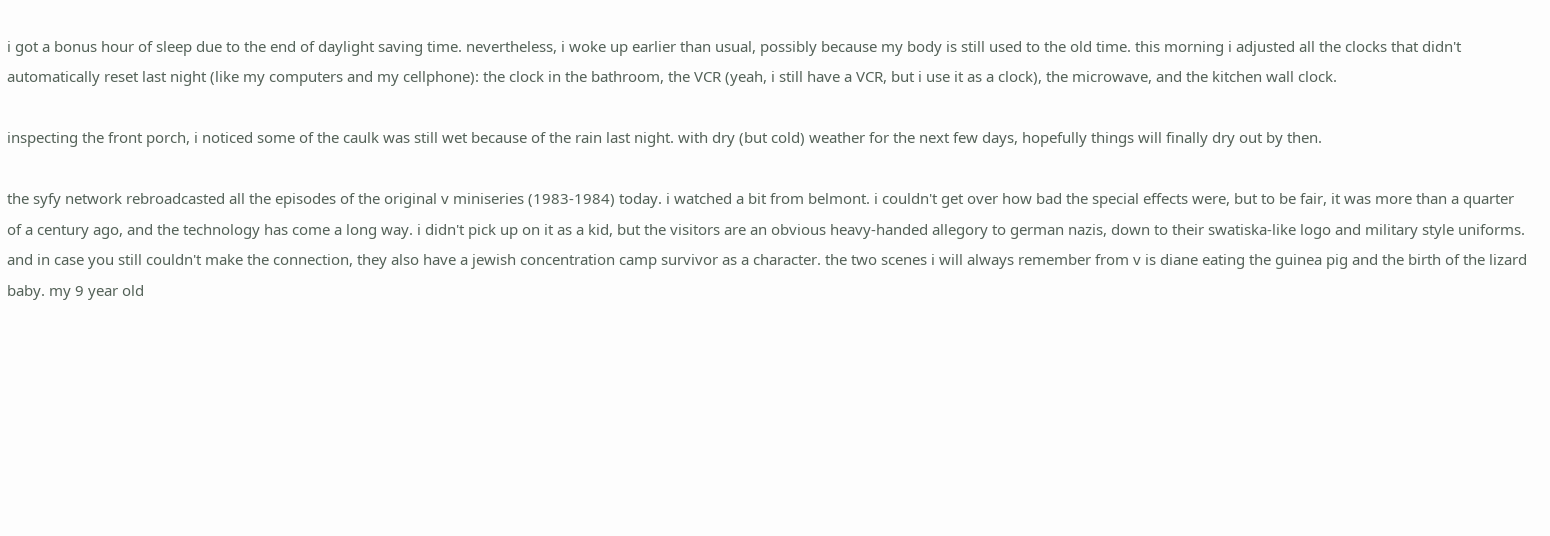i got a bonus hour of sleep due to the end of daylight saving time. nevertheless, i woke up earlier than usual, possibly because my body is still used to the old time. this morning i adjusted all the clocks that didn't automatically reset last night (like my computers and my cellphone): the clock in the bathroom, the VCR (yeah, i still have a VCR, but i use it as a clock), the microwave, and the kitchen wall clock.

inspecting the front porch, i noticed some of the caulk was still wet because of the rain last night. with dry (but cold) weather for the next few days, hopefully things will finally dry out by then.

the syfy network rebroadcasted all the episodes of the original v miniseries (1983-1984) today. i watched a bit from belmont. i couldn't get over how bad the special effects were, but to be fair, it was more than a quarter of a century ago, and the technology has come a long way. i didn't pick up on it as a kid, but the visitors are an obvious heavy-handed allegory to german nazis, down to their swatiska-like logo and military style uniforms. and in case you still couldn't make the connection, they also have a jewish concentration camp survivor as a character. the two scenes i will always remember from v is diane eating the guinea pig and the birth of the lizard baby. my 9 year old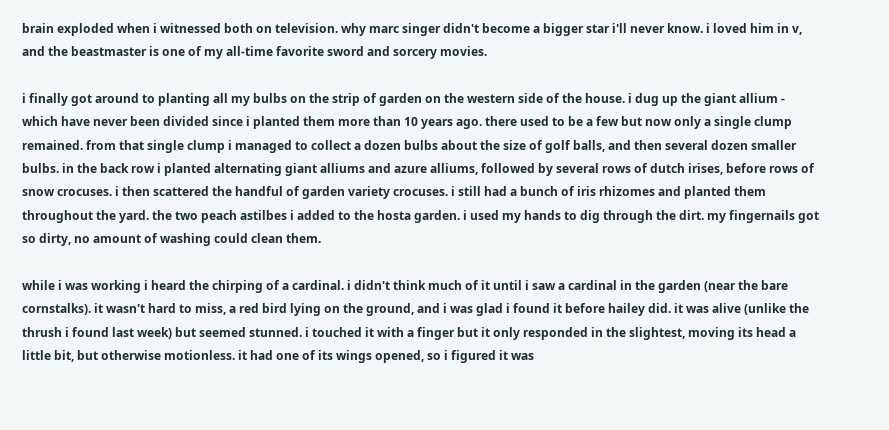brain exploded when i witnessed both on television. why marc singer didn't become a bigger star i'll never know. i loved him in v, and the beastmaster is one of my all-time favorite sword and sorcery movies.

i finally got around to planting all my bulbs on the strip of garden on the western side of the house. i dug up the giant allium - which have never been divided since i planted them more than 10 years ago. there used to be a few but now only a single clump remained. from that single clump i managed to collect a dozen bulbs about the size of golf balls, and then several dozen smaller bulbs. in the back row i planted alternating giant alliums and azure alliums, followed by several rows of dutch irises, before rows of snow crocuses. i then scattered the handful of garden variety crocuses. i still had a bunch of iris rhizomes and planted them throughout the yard. the two peach astilbes i added to the hosta garden. i used my hands to dig through the dirt. my fingernails got so dirty, no amount of washing could clean them.

while i was working i heard the chirping of a cardinal. i didn't think much of it until i saw a cardinal in the garden (near the bare cornstalks). it wasn't hard to miss, a red bird lying on the ground, and i was glad i found it before hailey did. it was alive (unlike the thrush i found last week) but seemed stunned. i touched it with a finger but it only responded in the slightest, moving its head a little bit, but otherwise motionless. it had one of its wings opened, so i figured it was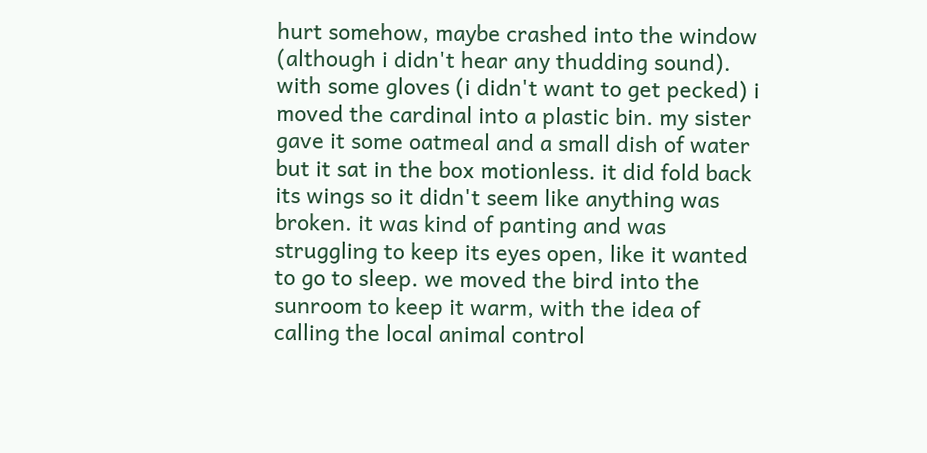hurt somehow, maybe crashed into the window (although i didn't hear any thudding sound). with some gloves (i didn't want to get pecked) i moved the cardinal into a plastic bin. my sister gave it some oatmeal and a small dish of water but it sat in the box motionless. it did fold back its wings so it didn't seem like anything was broken. it was kind of panting and was struggling to keep its eyes open, like it wanted to go to sleep. we moved the bird into the sunroom to keep it warm, with the idea of calling the local animal control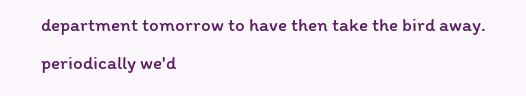department tomorrow to have then take the bird away. periodically we'd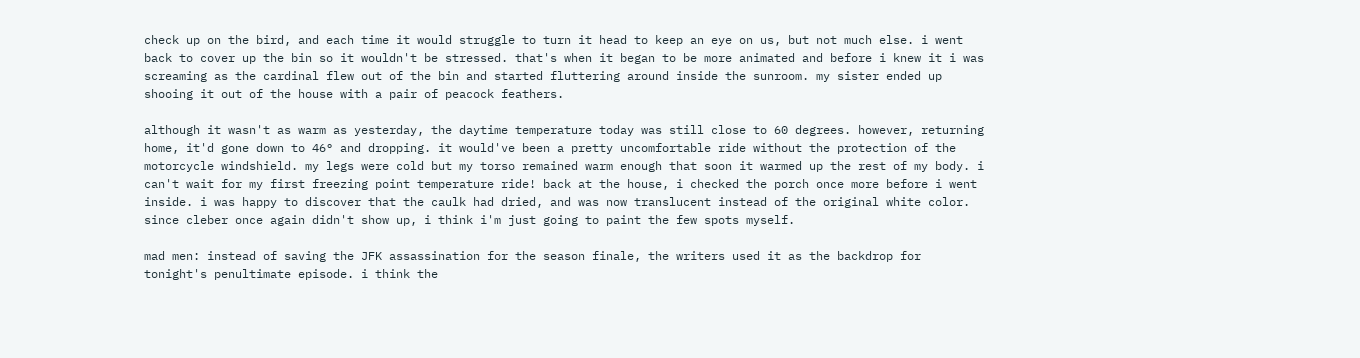check up on the bird, and each time it would struggle to turn it head to keep an eye on us, but not much else. i went back to cover up the bin so it wouldn't be stressed. that's when it began to be more animated and before i knew it i was screaming as the cardinal flew out of the bin and started fluttering around inside the sunroom. my sister ended up shooing it out of the house with a pair of peacock feathers.

although it wasn't as warm as yesterday, the daytime temperature today was still close to 60 degrees. however, returning home, it'd gone down to 46° and dropping. it would've been a pretty uncomfortable ride without the protection of the motorcycle windshield. my legs were cold but my torso remained warm enough that soon it warmed up the rest of my body. i can't wait for my first freezing point temperature ride! back at the house, i checked the porch once more before i went inside. i was happy to discover that the caulk had dried, and was now translucent instead of the original white color. since cleber once again didn't show up, i think i'm just going to paint the few spots myself.

mad men: instead of saving the JFK assassination for the season finale, the writers used it as the backdrop for tonight's penultimate episode. i think the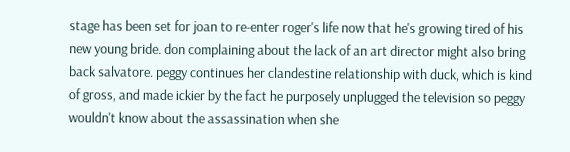stage has been set for joan to re-enter roger's life now that he's growing tired of his new young bride. don complaining about the lack of an art director might also bring back salvatore. peggy continues her clandestine relationship with duck, which is kind of gross, and made ickier by the fact he purposely unplugged the television so peggy wouldn't know about the assassination when she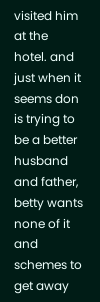visited him at the hotel. and just when it seems don is trying to be a better husband and father, betty wants none of it and schemes to get away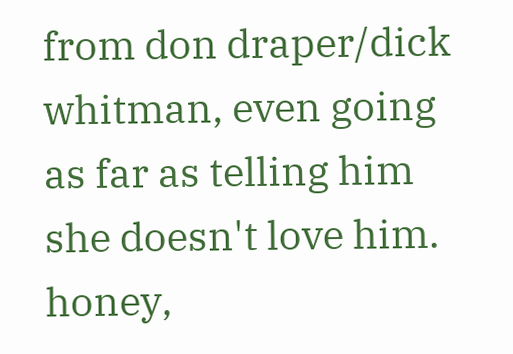from don draper/dick whitman, even going as far as telling him she doesn't love him. honey,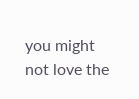you might not love the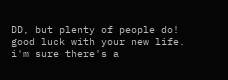DD, but plenty of people do! good luck with your new life. i'm sure there's a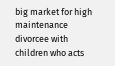big market for high maintenance divorcee with children who acts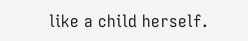like a child herself.